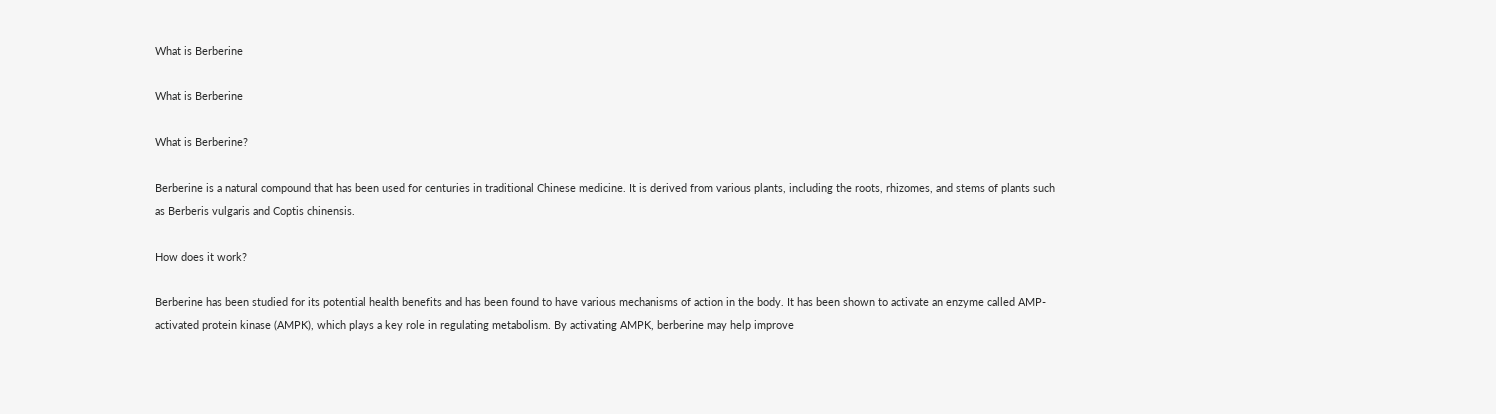What is Berberine

What is Berberine

What is Berberine?

Berberine is a natural compound that has been used for centuries in traditional Chinese medicine. It is derived from various plants, including the roots, rhizomes, and stems of plants such as Berberis vulgaris and Coptis chinensis.

How does it work?

Berberine has been studied for its potential health benefits and has been found to have various mechanisms of action in the body. It has been shown to activate an enzyme called AMP-activated protein kinase (AMPK), which plays a key role in regulating metabolism. By activating AMPK, berberine may help improve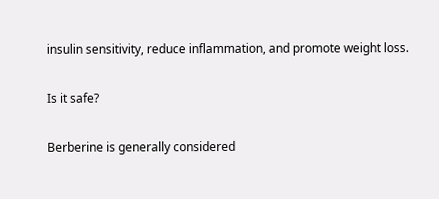insulin sensitivity, reduce inflammation, and promote weight loss.

Is it safe?

Berberine is generally considered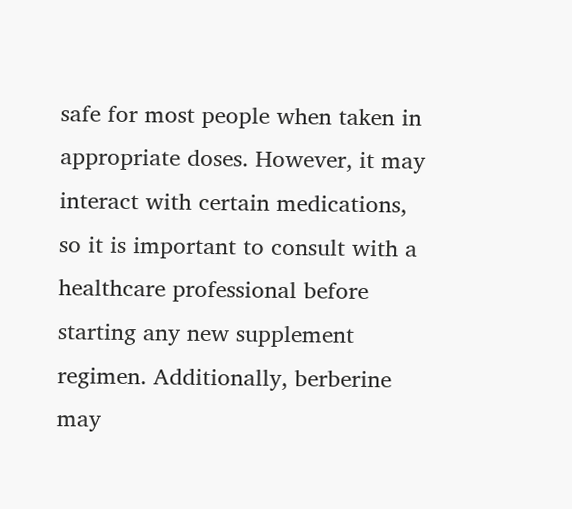safe for most people when taken in appropriate doses. However, it may interact with certain medications, so it is important to consult with a healthcare professional before starting any new supplement regimen. Additionally, berberine may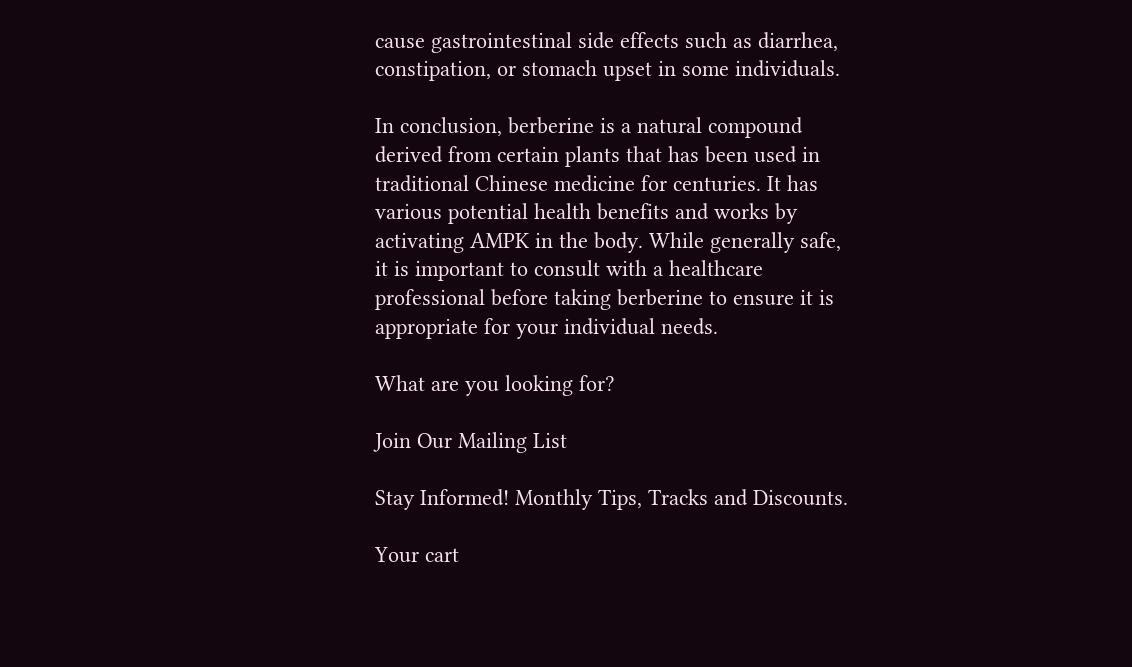cause gastrointestinal side effects such as diarrhea, constipation, or stomach upset in some individuals.

In conclusion, berberine is a natural compound derived from certain plants that has been used in traditional Chinese medicine for centuries. It has various potential health benefits and works by activating AMPK in the body. While generally safe, it is important to consult with a healthcare professional before taking berberine to ensure it is appropriate for your individual needs.

What are you looking for?

Join Our Mailing List

Stay Informed! Monthly Tips, Tracks and Discounts.

Your cart